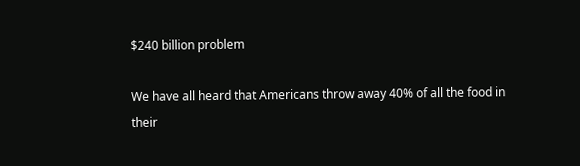$240 billion problem

We have all heard that Americans throw away 40% of all the food in their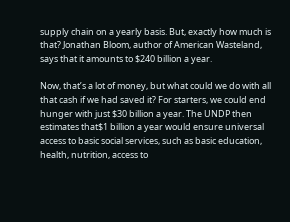supply chain on a yearly basis. But, exactly how much is that? Jonathan Bloom, author of American Wasteland, says that it amounts to $240 billion a year.

Now, that’s a lot of money, but what could we do with all that cash if we had saved it? For starters, we could end hunger with just $30 billion a year. The UNDP then estimates that$1 billion a year would ensure universal access to basic social services, such as basic education, health, nutrition, access to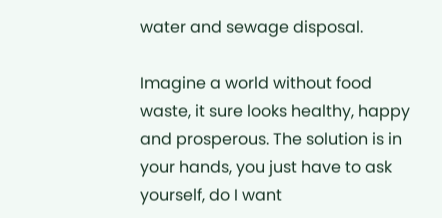water and sewage disposal.

Imagine a world without food waste, it sure looks healthy, happy and prosperous. The solution is in your hands, you just have to ask yourself, do I want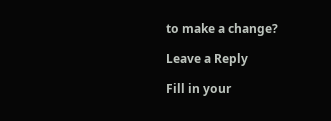to make a change?

Leave a Reply

Fill in your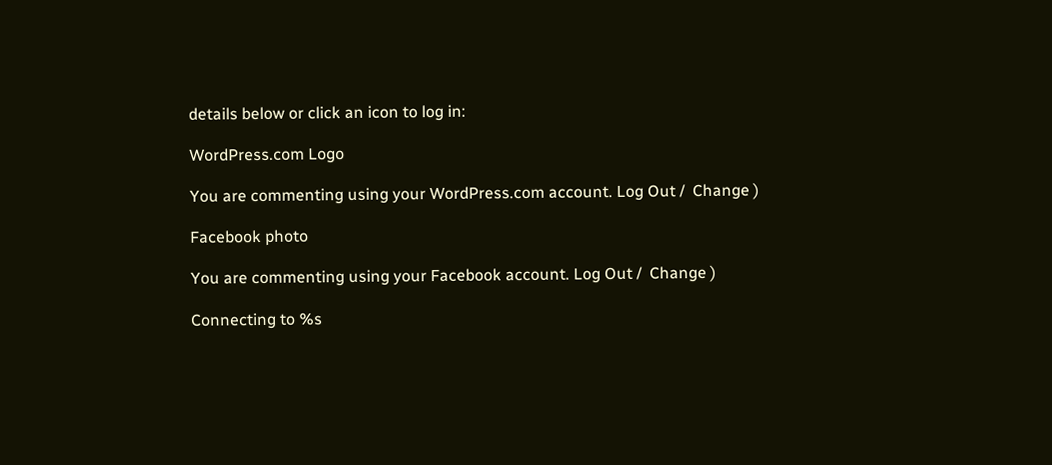details below or click an icon to log in:

WordPress.com Logo

You are commenting using your WordPress.com account. Log Out /  Change )

Facebook photo

You are commenting using your Facebook account. Log Out /  Change )

Connecting to %s